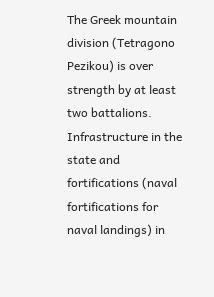The Greek mountain division (Tetragono Pezikou) is over strength by at least two battalions. Infrastructure in the state and fortifications (naval fortifications for naval landings) in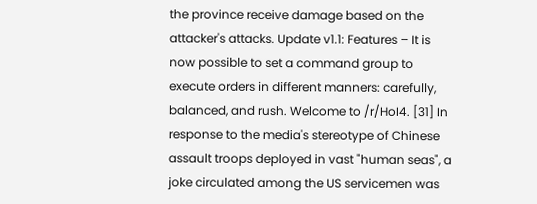the province receive damage based on the attacker's attacks. Update v1.1: Features – It is now possible to set a command group to execute orders in different manners: carefully, balanced, and rush. Welcome to /r/HoI4. [31] In response to the media's stereotype of Chinese assault troops deployed in vast "human seas", a joke circulated among the US servicemen was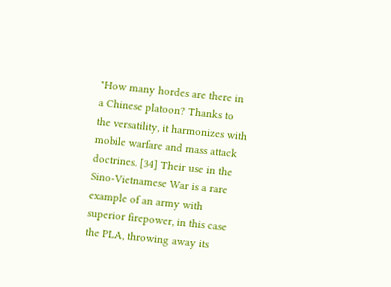"How many hordes are there in a Chinese platoon? Thanks to the versatility, it harmonizes with mobile warfare and mass attack doctrines. [34] Their use in the Sino-Vietnamese War is a rare example of an army with superior firepower, in this case the PLA, throwing away its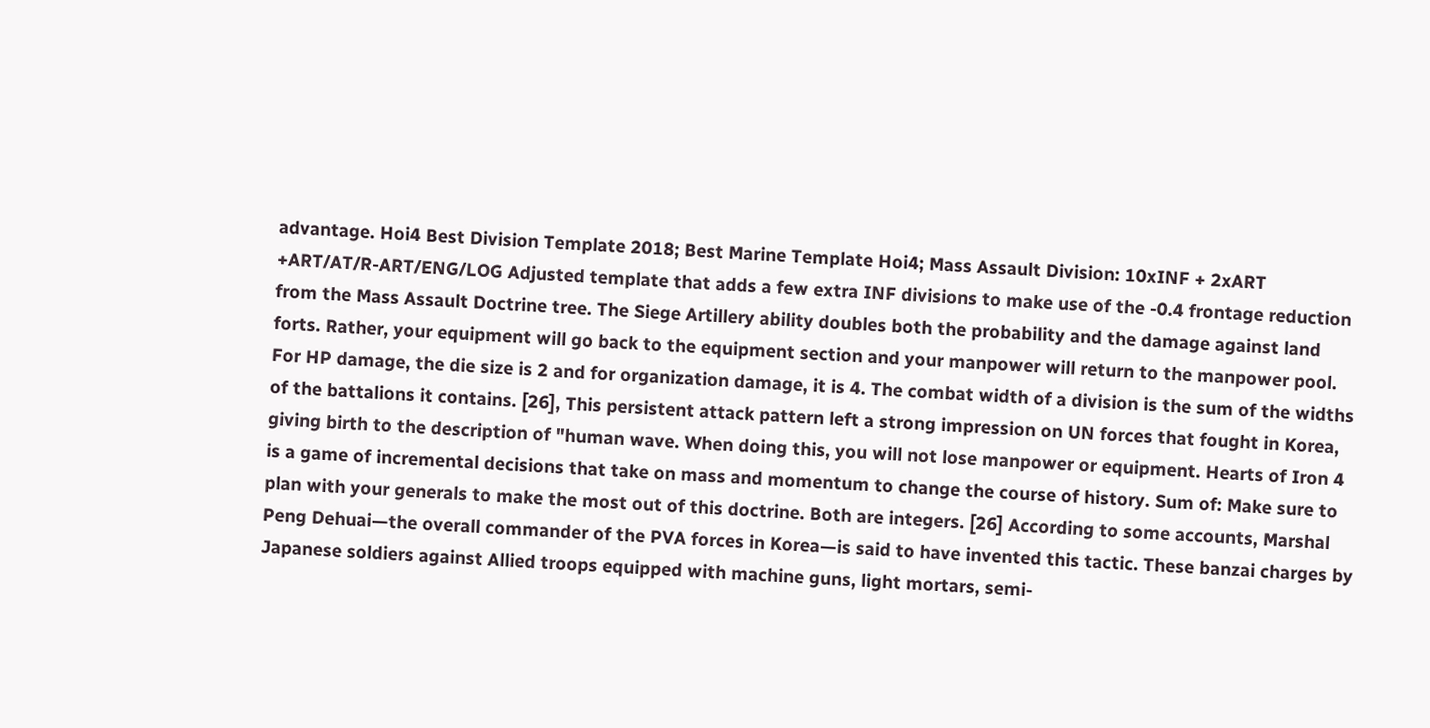advantage. Hoi4 Best Division Template 2018; Best Marine Template Hoi4; Mass Assault Division: 10xINF + 2xART +ART/AT/R-ART/ENG/LOG Adjusted template that adds a few extra INF divisions to make use of the -0.4 frontage reduction from the Mass Assault Doctrine tree. The Siege Artillery ability doubles both the probability and the damage against land forts. Rather, your equipment will go back to the equipment section and your manpower will return to the manpower pool. For HP damage, the die size is 2 and for organization damage, it is 4. The combat width of a division is the sum of the widths of the battalions it contains. [26], This persistent attack pattern left a strong impression on UN forces that fought in Korea, giving birth to the description of "human wave. When doing this, you will not lose manpower or equipment. Hearts of Iron 4 is a game of incremental decisions that take on mass and momentum to change the course of history. Sum of: Make sure to plan with your generals to make the most out of this doctrine. Both are integers. [26] According to some accounts, Marshal Peng Dehuai—the overall commander of the PVA forces in Korea—is said to have invented this tactic. These banzai charges by Japanese soldiers against Allied troops equipped with machine guns, light mortars, semi-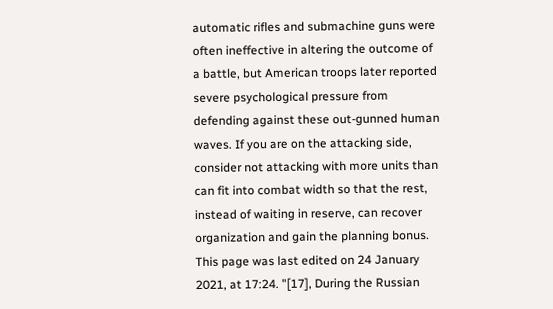automatic rifles and submachine guns were often ineffective in altering the outcome of a battle, but American troops later reported severe psychological pressure from defending against these out-gunned human waves. If you are on the attacking side, consider not attacking with more units than can fit into combat width so that the rest, instead of waiting in reserve, can recover organization and gain the planning bonus. This page was last edited on 24 January 2021, at 17:24. "[17], During the Russian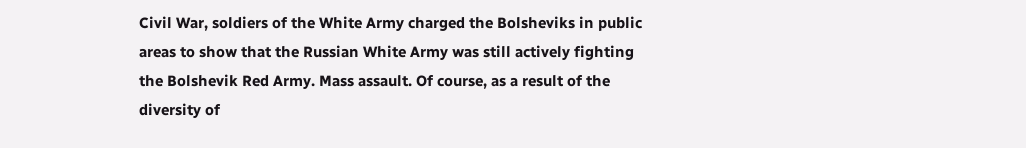Civil War, soldiers of the White Army charged the Bolsheviks in public areas to show that the Russian White Army was still actively fighting the Bolshevik Red Army. Mass assault. Of course, as a result of the diversity of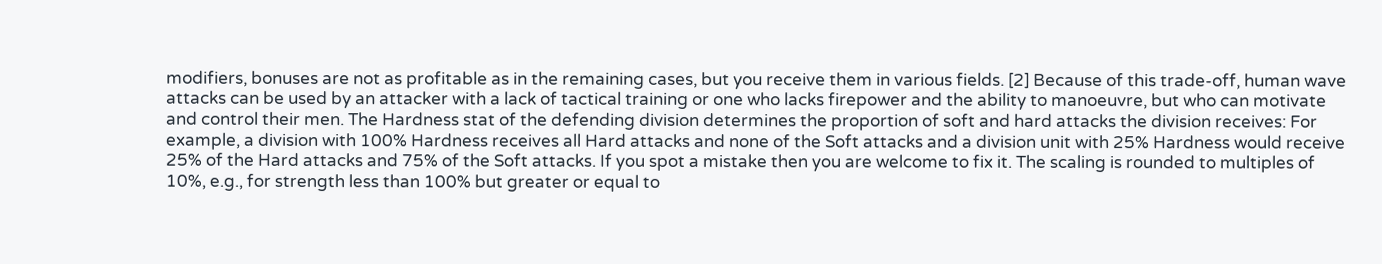modifiers, bonuses are not as profitable as in the remaining cases, but you receive them in various fields. [2] Because of this trade-off, human wave attacks can be used by an attacker with a lack of tactical training or one who lacks firepower and the ability to manoeuvre, but who can motivate and control their men. The Hardness stat of the defending division determines the proportion of soft and hard attacks the division receives: For example, a division with 100% Hardness receives all Hard attacks and none of the Soft attacks and a division unit with 25% Hardness would receive 25% of the Hard attacks and 75% of the Soft attacks. If you spot a mistake then you are welcome to fix it. The scaling is rounded to multiples of 10%, e.g., for strength less than 100% but greater or equal to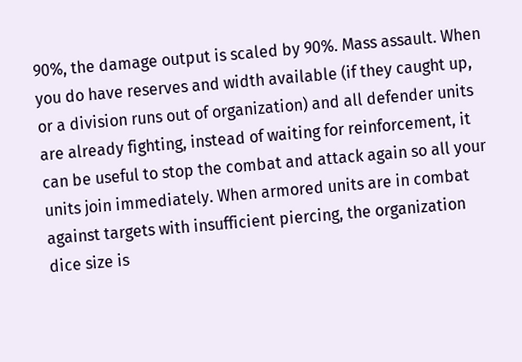90%, the damage output is scaled by 90%. Mass assault. When you do have reserves and width available (if they caught up, or a division runs out of organization) and all defender units are already fighting, instead of waiting for reinforcement, it can be useful to stop the combat and attack again so all your units join immediately. When armored units are in combat against targets with insufficient piercing, the organization dice size is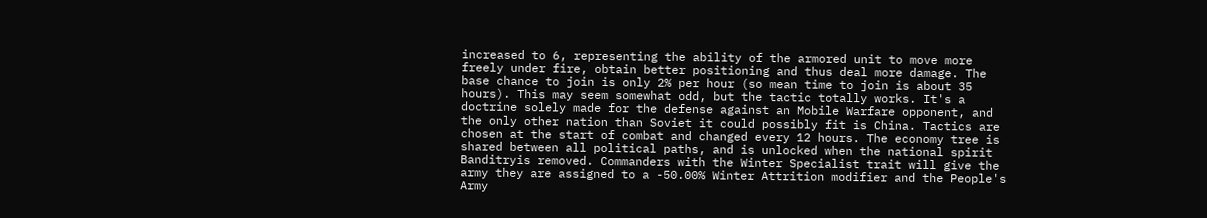increased to 6, representing the ability of the armored unit to move more freely under fire, obtain better positioning and thus deal more damage. The base chance to join is only 2% per hour (so mean time to join is about 35 hours). This may seem somewhat odd, but the tactic totally works. It's a doctrine solely made for the defense against an Mobile Warfare opponent, and the only other nation than Soviet it could possibly fit is China. Tactics are chosen at the start of combat and changed every 12 hours. The economy tree is shared between all political paths, and is unlocked when the national spirit Banditryis removed. Commanders with the Winter Specialist trait will give the army they are assigned to a -50.00% Winter Attrition modifier and the People's Army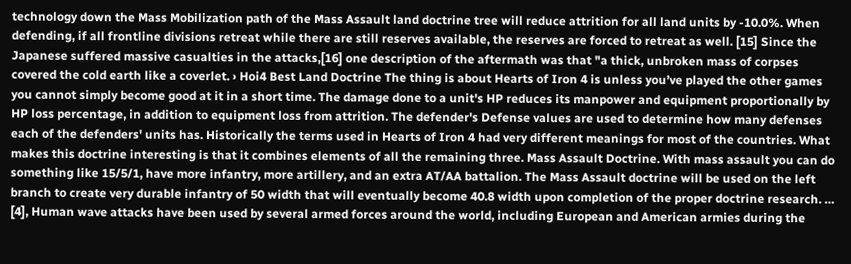technology down the Mass Mobilization path of the Mass Assault land doctrine tree will reduce attrition for all land units by -10.0%. When defending, if all frontline divisions retreat while there are still reserves available, the reserves are forced to retreat as well. [15] Since the Japanese suffered massive casualties in the attacks,[16] one description of the aftermath was that "a thick, unbroken mass of corpses covered the cold earth like a coverlet. › Hoi4 Best Land Doctrine The thing is about Hearts of Iron 4 is unless you’ve played the other games you cannot simply become good at it in a short time. The damage done to a unit's HP reduces its manpower and equipment proportionally by HP loss percentage, in addition to equipment loss from attrition. The defender's Defense values are used to determine how many defenses each of the defenders' units has. Historically the terms used in Hearts of Iron 4 had very different meanings for most of the countries. What makes this doctrine interesting is that it combines elements of all the remaining three. Mass Assault Doctrine. With mass assault you can do something like 15/5/1, have more infantry, more artillery, and an extra AT/AA battalion. The Mass Assault doctrine will be used on the left branch to create very durable infantry of 50 width that will eventually become 40.8 width upon completion of the proper doctrine research. … [4], Human wave attacks have been used by several armed forces around the world, including European and American armies during the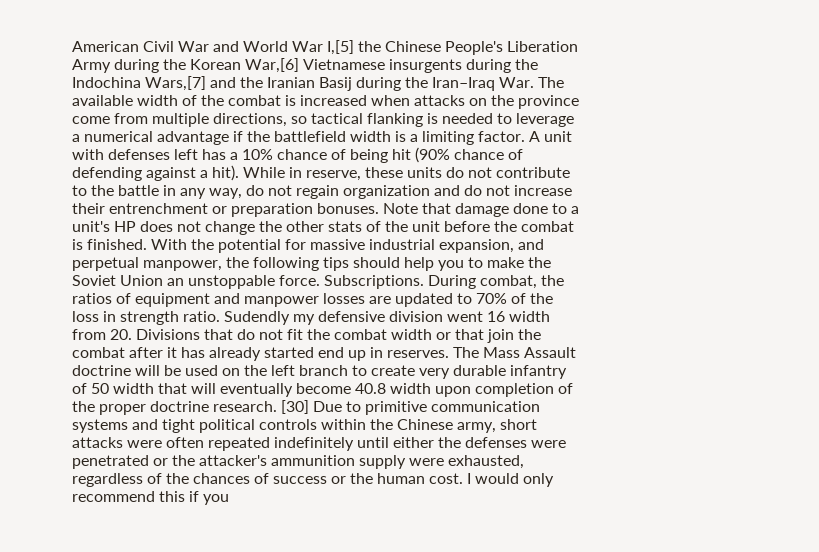American Civil War and World War I,[5] the Chinese People's Liberation Army during the Korean War,[6] Vietnamese insurgents during the Indochina Wars,[7] and the Iranian Basij during the Iran–Iraq War. The available width of the combat is increased when attacks on the province come from multiple directions, so tactical flanking is needed to leverage a numerical advantage if the battlefield width is a limiting factor. A unit with defenses left has a 10% chance of being hit (90% chance of defending against a hit). While in reserve, these units do not contribute to the battle in any way, do not regain organization and do not increase their entrenchment or preparation bonuses. Note that damage done to a unit's HP does not change the other stats of the unit before the combat is finished. With the potential for massive industrial expansion, and perpetual manpower, the following tips should help you to make the Soviet Union an unstoppable force. Subscriptions. During combat, the ratios of equipment and manpower losses are updated to 70% of the loss in strength ratio. Sudendly my defensive division went 16 width from 20. Divisions that do not fit the combat width or that join the combat after it has already started end up in reserves. The Mass Assault doctrine will be used on the left branch to create very durable infantry of 50 width that will eventually become 40.8 width upon completion of the proper doctrine research. [30] Due to primitive communication systems and tight political controls within the Chinese army, short attacks were often repeated indefinitely until either the defenses were penetrated or the attacker's ammunition supply were exhausted, regardless of the chances of success or the human cost. I would only recommend this if you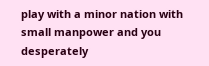play with a minor nation with small manpower and you desperately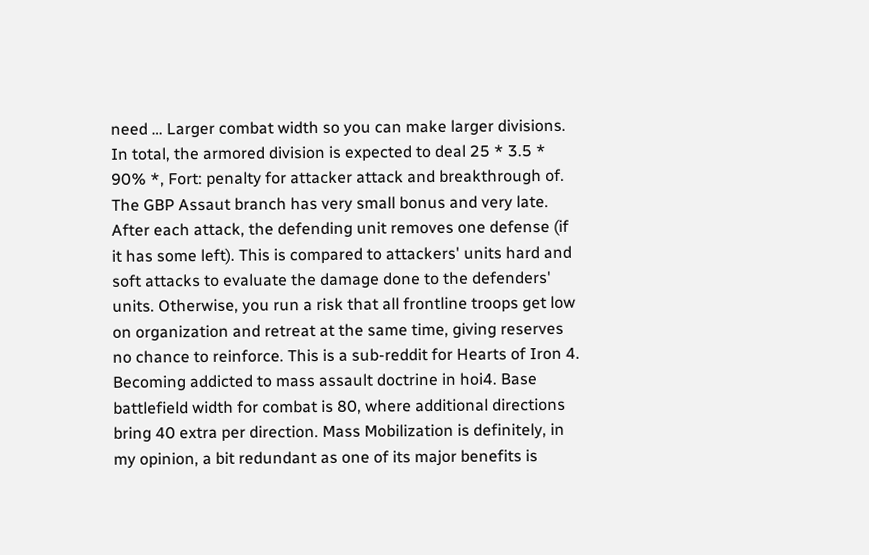need … Larger combat width so you can make larger divisions. In total, the armored division is expected to deal 25 * 3.5 * 90% *, Fort: penalty for attacker attack and breakthrough of. The GBP Assaut branch has very small bonus and very late. After each attack, the defending unit removes one defense (if it has some left). This is compared to attackers' units hard and soft attacks to evaluate the damage done to the defenders' units. Otherwise, you run a risk that all frontline troops get low on organization and retreat at the same time, giving reserves no chance to reinforce. This is a sub-reddit for Hearts of Iron 4. Becoming addicted to mass assault doctrine in hoi4. Base battlefield width for combat is 80, where additional directions bring 40 extra per direction. Mass Mobilization is definitely, in my opinion, a bit redundant as one of its major benefits is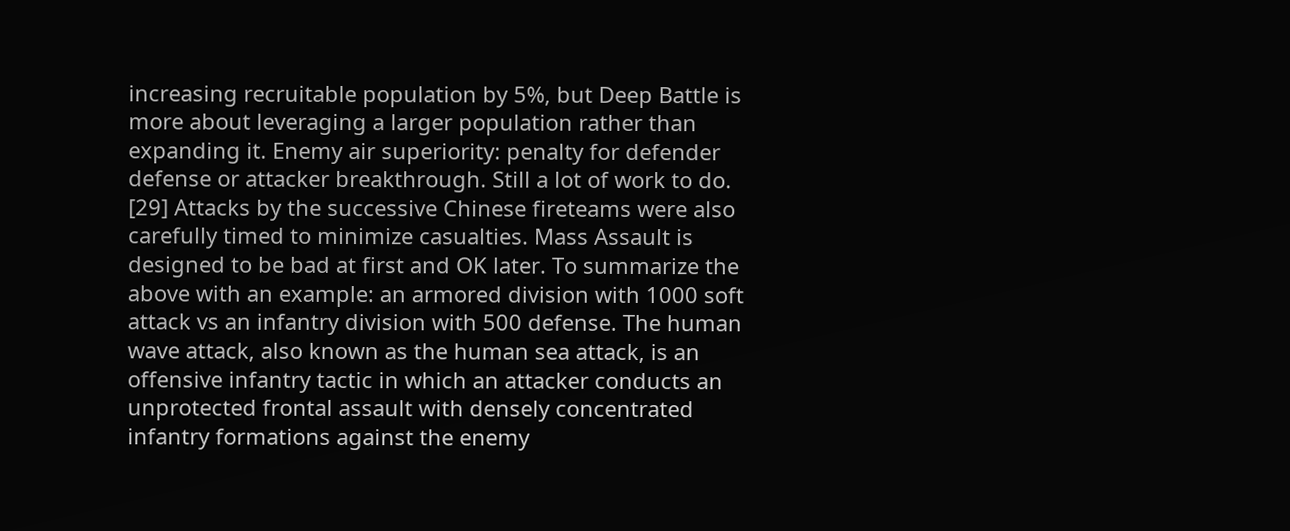increasing recruitable population by 5%, but Deep Battle is more about leveraging a larger population rather than expanding it. Enemy air superiority: penalty for defender defense or attacker breakthrough. Still a lot of work to do. [29] Attacks by the successive Chinese fireteams were also carefully timed to minimize casualties. Mass Assault is designed to be bad at first and OK later. To summarize the above with an example: an armored division with 1000 soft attack vs an infantry division with 500 defense. The human wave attack, also known as the human sea attack, is an offensive infantry tactic in which an attacker conducts an unprotected frontal assault with densely concentrated infantry formations against the enemy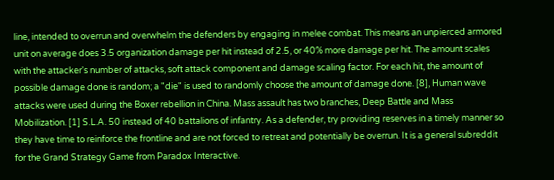line, intended to overrun and overwhelm the defenders by engaging in melee combat. This means an unpierced armored unit on average does 3.5 organization damage per hit instead of 2.5, or 40% more damage per hit. The amount scales with the attacker's number of attacks, soft attack component and damage scaling factor. For each hit, the amount of possible damage done is random; a "die" is used to randomly choose the amount of damage done. [8], Human wave attacks were used during the Boxer rebellion in China. Mass assault has two branches, Deep Battle and Mass Mobilization. [1] S.L.A. 50 instead of 40 battalions of infantry. As a defender, try providing reserves in a timely manner so they have time to reinforce the frontline and are not forced to retreat and potentially be overrun. It is a general subreddit for the Grand Strategy Game from Paradox Interactive.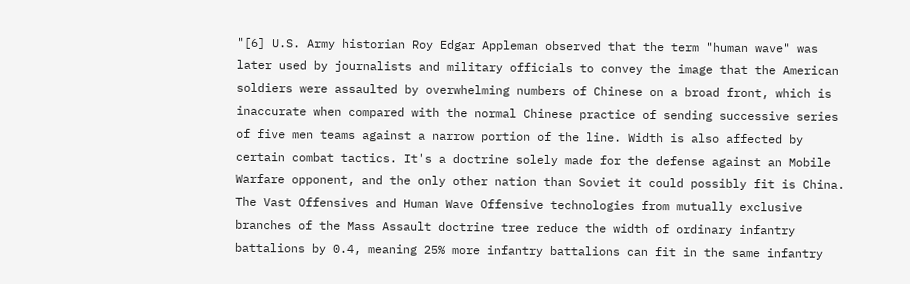"[6] U.S. Army historian Roy Edgar Appleman observed that the term "human wave" was later used by journalists and military officials to convey the image that the American soldiers were assaulted by overwhelming numbers of Chinese on a broad front, which is inaccurate when compared with the normal Chinese practice of sending successive series of five men teams against a narrow portion of the line. Width is also affected by certain combat tactics. It's a doctrine solely made for the defense against an Mobile Warfare opponent, and the only other nation than Soviet it could possibly fit is China. The Vast Offensives and Human Wave Offensive technologies from mutually exclusive branches of the Mass Assault doctrine tree reduce the width of ordinary infantry battalions by 0.4, meaning 25% more infantry battalions can fit in the same infantry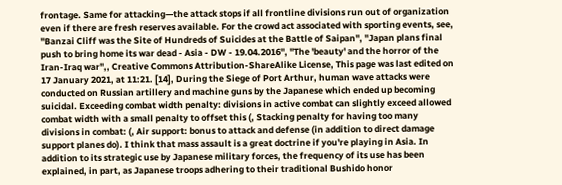frontage. Same for attacking—the attack stops if all frontline divisions run out of organization even if there are fresh reserves available. For the crowd act associated with sporting events, see, "Banzai Cliff was the Site of Hundreds of Suicides at the Battle of Saipan", "Japan plans final push to bring home its war dead - Asia - DW - 19.04.2016", "The 'beauty' and the horror of the Iran-Iraq war",, Creative Commons Attribution-ShareAlike License, This page was last edited on 17 January 2021, at 11:21. [14], During the Siege of Port Arthur, human wave attacks were conducted on Russian artillery and machine guns by the Japanese which ended up becoming suicidal. Exceeding combat width penalty: divisions in active combat can slightly exceed allowed combat width with a small penalty to offset this (, Stacking penalty for having too many divisions in combat: (, Air support: bonus to attack and defense (in addition to direct damage support planes do). I think that mass assault is a great doctrine if you're playing in Asia. In addition to its strategic use by Japanese military forces, the frequency of its use has been explained, in part, as Japanese troops adhering to their traditional Bushido honor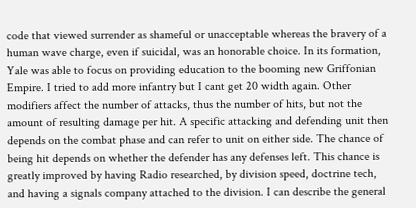code that viewed surrender as shameful or unacceptable whereas the bravery of a human wave charge, even if suicidal, was an honorable choice. In its formation, Yale was able to focus on providing education to the booming new Griffonian Empire. I tried to add more infantry but I cant get 20 width again. Other modifiers affect the number of attacks, thus the number of hits, but not the amount of resulting damage per hit. A specific attacking and defending unit then depends on the combat phase and can refer to unit on either side. The chance of being hit depends on whether the defender has any defenses left. This chance is greatly improved by having Radio researched, by division speed, doctrine tech, and having a signals company attached to the division. I can describe the general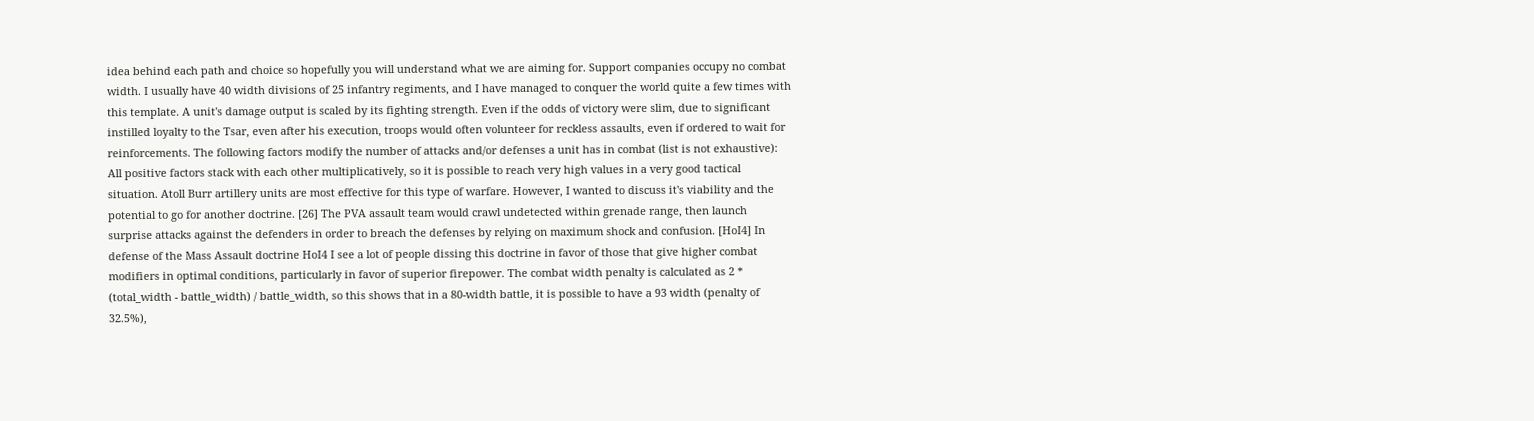idea behind each path and choice so hopefully you will understand what we are aiming for. Support companies occupy no combat width. I usually have 40 width divisions of 25 infantry regiments, and I have managed to conquer the world quite a few times with this template. A unit's damage output is scaled by its fighting strength. Even if the odds of victory were slim, due to significant instilled loyalty to the Tsar, even after his execution, troops would often volunteer for reckless assaults, even if ordered to wait for reinforcements. The following factors modify the number of attacks and/or defenses a unit has in combat (list is not exhaustive): All positive factors stack with each other multiplicatively, so it is possible to reach very high values in a very good tactical situation. Atoll Burr artillery units are most effective for this type of warfare. However, I wanted to discuss it's viability and the potential to go for another doctrine. [26] The PVA assault team would crawl undetected within grenade range, then launch surprise attacks against the defenders in order to breach the defenses by relying on maximum shock and confusion. [HoI4] In defense of the Mass Assault doctrine HoI4 I see a lot of people dissing this doctrine in favor of those that give higher combat modifiers in optimal conditions, particularly in favor of superior firepower. The combat width penalty is calculated as 2 * (total_width - battle_width) / battle_width, so this shows that in a 80-width battle, it is possible to have a 93 width (penalty of 32.5%),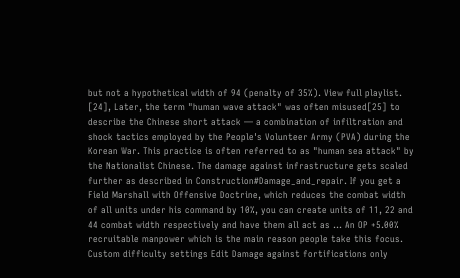but not a hypothetical width of 94 (penalty of 35%). View full playlist. [24], Later, the term "human wave attack" was often misused[25] to describe the Chinese short attack — a combination of infiltration and shock tactics employed by the People's Volunteer Army (PVA) during the Korean War. This practice is often referred to as "human sea attack" by the Nationalist Chinese. The damage against infrastructure gets scaled further as described in Construction#Damage_and_repair. If you get a Field Marshall with Offensive Doctrine, which reduces the combat width of all units under his command by 10%, you can create units of 11, 22 and 44 combat width respectively and have them all act as … An OP +5.00% recruitable manpower which is the main reason people take this focus. Custom difficulty settings Edit Damage against fortifications only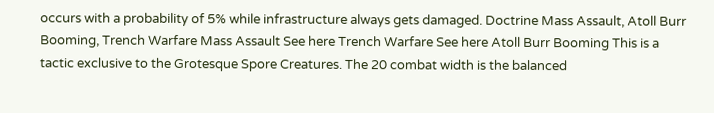occurs with a probability of 5% while infrastructure always gets damaged. Doctrine Mass Assault, Atoll Burr Booming, Trench Warfare Mass Assault See here Trench Warfare See here Atoll Burr Booming This is a tactic exclusive to the Grotesque Spore Creatures. The 20 combat width is the balanced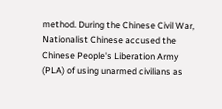method. During the Chinese Civil War, Nationalist Chinese accused the Chinese People's Liberation Army (PLA) of using unarmed civilians as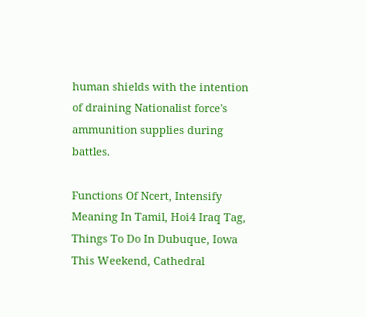human shields with the intention of draining Nationalist force's ammunition supplies during battles.

Functions Of Ncert, Intensify Meaning In Tamil, Hoi4 Iraq Tag, Things To Do In Dubuque, Iowa This Weekend, Cathedral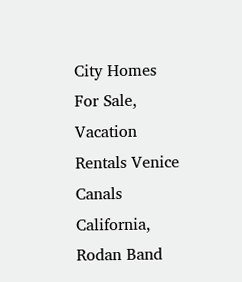City Homes For Sale, Vacation Rentals Venice Canals California, Rodan Band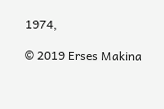1974,

© 2019 Erses Makina